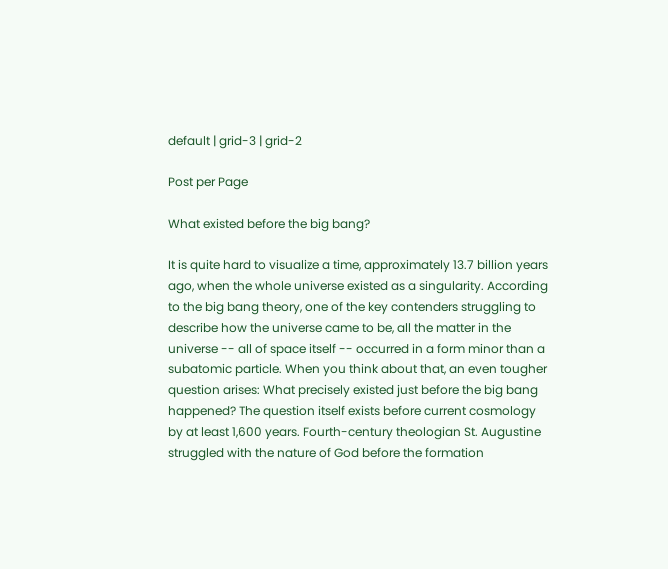default | grid-3 | grid-2

Post per Page

What existed before the big bang?

It is quite hard to visualize a time, approximately 13.7 billion years ago, when the whole universe existed as a singularity. According to the big bang theory, one of the key contenders struggling to describe how the universe came to be, all the matter in the universe -- all of space itself -- occurred in a form minor than a subatomic particle. When you think about that, an even tougher question arises: What precisely existed just before the big bang happened? The question itself exists before current cosmology by at least 1,600 years. Fourth-century theologian St. Augustine struggled with the nature of God before the formation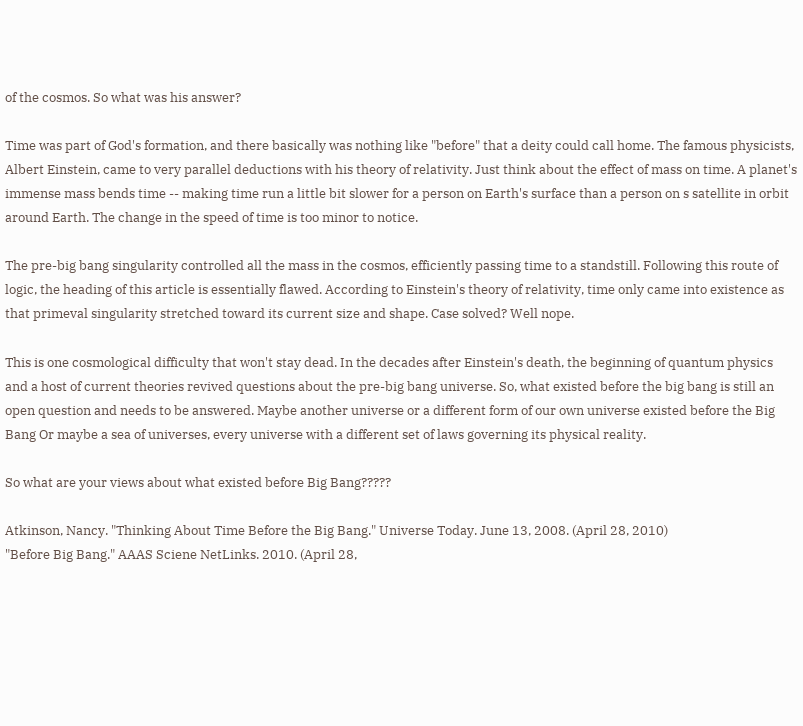of the cosmos. So what was his answer?

Time was part of God's formation, and there basically was nothing like "before" that a deity could call home. The famous physicists, Albert Einstein, came to very parallel deductions with his theory of relativity. Just think about the effect of mass on time. A planet's immense mass bends time -- making time run a little bit slower for a person on Earth's surface than a person on s satellite in orbit around Earth. The change in the speed of time is too minor to notice.

The pre-big bang singularity controlled all the mass in the cosmos, efficiently passing time to a standstill. Following this route of logic, the heading of this article is essentially flawed. According to Einstein's theory of relativity, time only came into existence as that primeval singularity stretched toward its current size and shape. Case solved? Well nope.

This is one cosmological difficulty that won't stay dead. In the decades after Einstein's death, the beginning of quantum physics and a host of current theories revived questions about the pre-big bang universe. So, what existed before the big bang is still an open question and needs to be answered. Maybe another universe or a different form of our own universe existed before the Big Bang Or maybe a sea of universes, every universe with a different set of laws governing its physical reality.

So what are your views about what existed before Big Bang?????

Atkinson, Nancy. "Thinking About Time Before the Big Bang." Universe Today. June 13, 2008. (April 28, 2010)
"Before Big Bang." AAAS Sciene NetLinks. 2010. (April 28,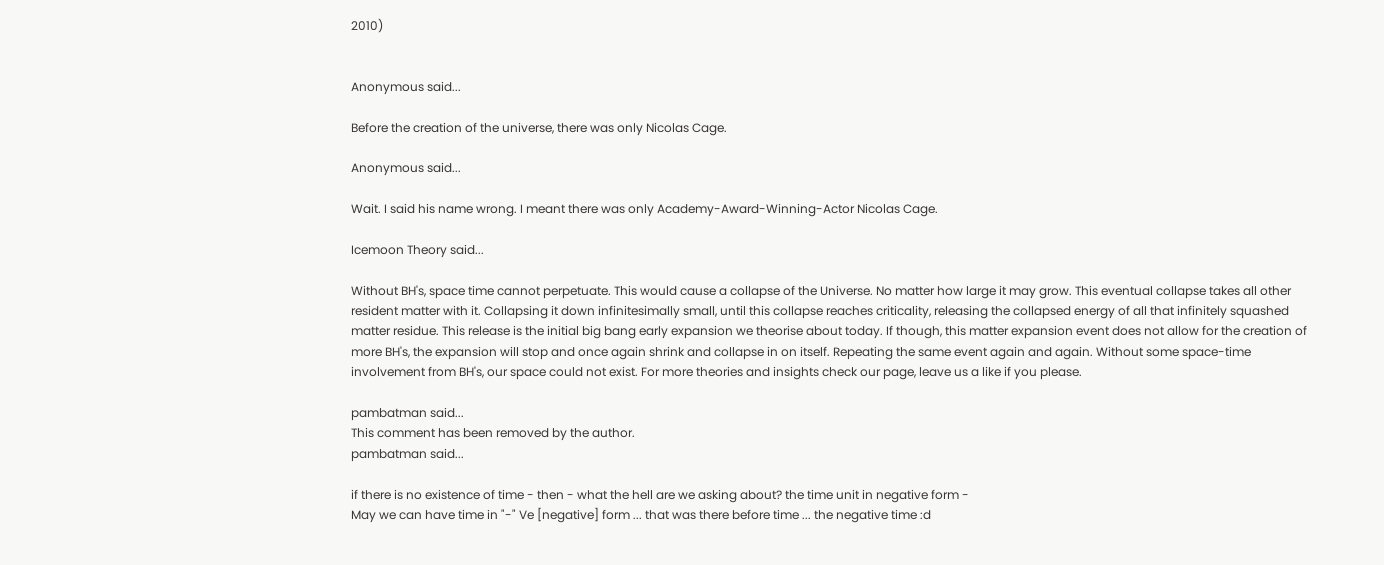2010)


Anonymous said...

Before the creation of the universe, there was only Nicolas Cage.

Anonymous said...

Wait. I said his name wrong. I meant there was only Academy-Award-Winning-Actor Nicolas Cage.

Icemoon Theory said...

Without BH's, space time cannot perpetuate. This would cause a collapse of the Universe. No matter how large it may grow. This eventual collapse takes all other resident matter with it. Collapsing it down infinitesimally small, until this collapse reaches criticality, releasing the collapsed energy of all that infinitely squashed matter residue. This release is the initial big bang early expansion we theorise about today. If though, this matter expansion event does not allow for the creation of more BH's, the expansion will stop and once again shrink and collapse in on itself. Repeating the same event again and again. Without some space-time involvement from BH's, our space could not exist. For more theories and insights check our page, leave us a like if you please.

pambatman said...
This comment has been removed by the author.
pambatman said...

if there is no existence of time - then - what the hell are we asking about? the time unit in negative form -
May we can have time in "-" Ve [negative] form ... that was there before time ... the negative time :d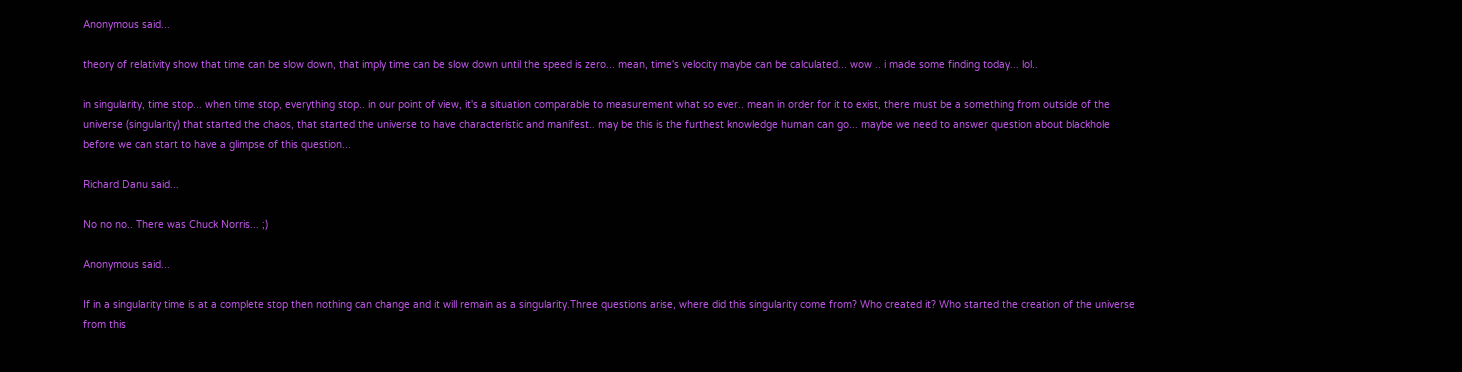Anonymous said...

theory of relativity show that time can be slow down, that imply time can be slow down until the speed is zero... mean, time's velocity maybe can be calculated... wow .. i made some finding today... lol..

in singularity, time stop... when time stop, everything stop.. in our point of view, it's a situation comparable to measurement what so ever.. mean in order for it to exist, there must be a something from outside of the universe (singularity) that started the chaos, that started the universe to have characteristic and manifest.. may be this is the furthest knowledge human can go... maybe we need to answer question about blackhole before we can start to have a glimpse of this question...

Richard Danu said...

No no no.. There was Chuck Norris... ;)

Anonymous said...

If in a singularity time is at a complete stop then nothing can change and it will remain as a singularity.Three questions arise, where did this singularity come from? Who created it? Who started the creation of the universe from this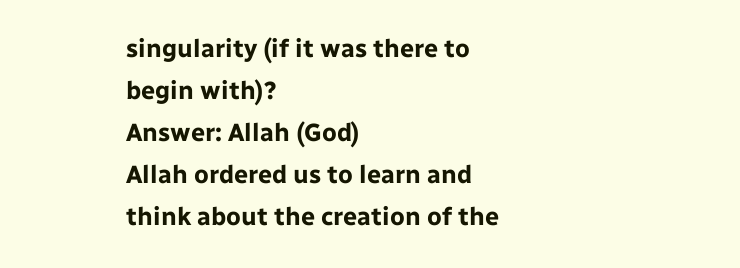singularity (if it was there to begin with)?
Answer: Allah (God)
Allah ordered us to learn and think about the creation of the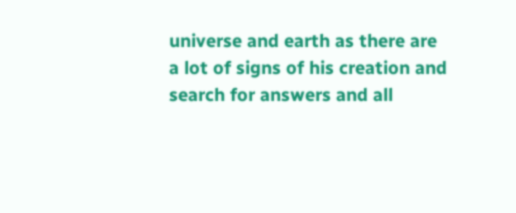universe and earth as there are a lot of signs of his creation and search for answers and all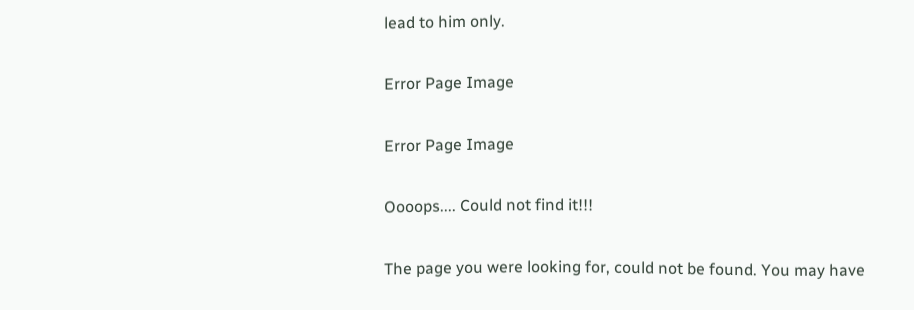lead to him only.

Error Page Image

Error Page Image

Oooops.... Could not find it!!!

The page you were looking for, could not be found. You may have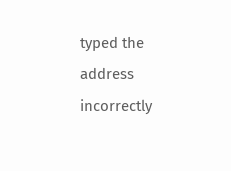typed the address incorrectly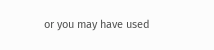or you may have used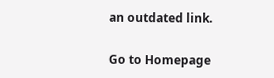an outdated link.

Go to Homepage